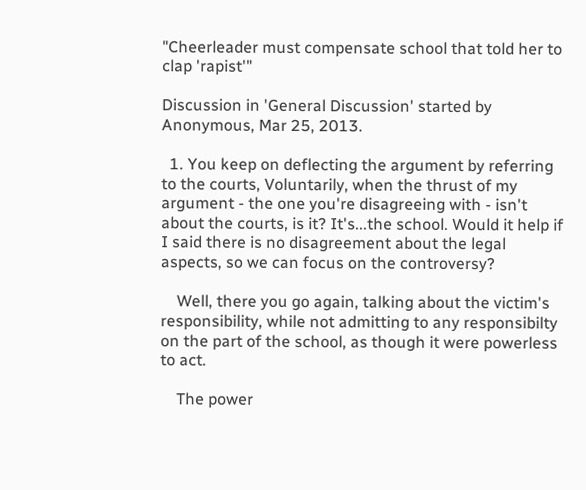"Cheerleader must compensate school that told her to clap 'rapist'"

Discussion in 'General Discussion' started by Anonymous, Mar 25, 2013.

  1. You keep on deflecting the argument by referring to the courts, Voluntarily, when the thrust of my argument - the one you're disagreeing with - isn't about the courts, is it? It's...the school. Would it help if I said there is no disagreement about the legal aspects, so we can focus on the controversy?

    Well, there you go again, talking about the victim's responsibility, while not admitting to any responsibilty on the part of the school, as though it were powerless to act.

    The power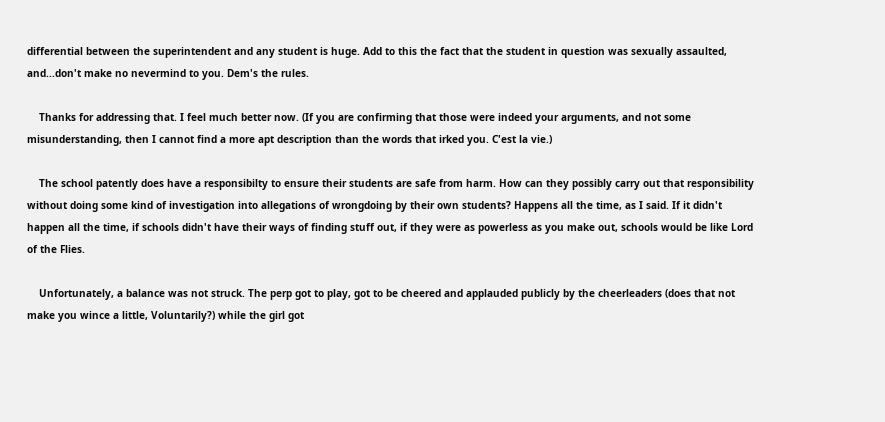differential between the superintendent and any student is huge. Add to this the fact that the student in question was sexually assaulted, and...don't make no nevermind to you. Dem's the rules.

    Thanks for addressing that. I feel much better now. (If you are confirming that those were indeed your arguments, and not some misunderstanding, then I cannot find a more apt description than the words that irked you. C'est la vie.)

    The school patently does have a responsibilty to ensure their students are safe from harm. How can they possibly carry out that responsibility without doing some kind of investigation into allegations of wrongdoing by their own students? Happens all the time, as I said. If it didn't happen all the time, if schools didn't have their ways of finding stuff out, if they were as powerless as you make out, schools would be like Lord of the Flies.

    Unfortunately, a balance was not struck. The perp got to play, got to be cheered and applauded publicly by the cheerleaders (does that not make you wince a little, Voluntarily?) while the girl got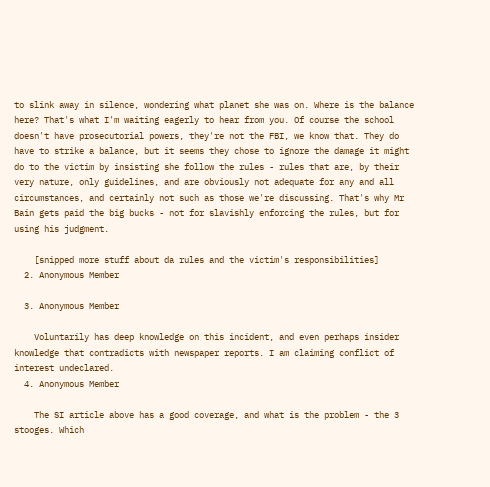to slink away in silence, wondering what planet she was on. Where is the balance here? That's what I'm waiting eagerly to hear from you. Of course the school doesn't have prosecutorial powers, they're not the FBI, we know that. They do have to strike a balance, but it seems they chose to ignore the damage it might do to the victim by insisting she follow the rules - rules that are, by their very nature, only guidelines, and are obviously not adequate for any and all circumstances, and certainly not such as those we're discussing. That's why Mr Bain gets paid the big bucks - not for slavishly enforcing the rules, but for using his judgment.

    [snipped more stuff about da rules and the victim's responsibilities]
  2. Anonymous Member

  3. Anonymous Member

    Voluntarily has deep knowledge on this incident, and even perhaps insider knowledge that contradicts with newspaper reports. I am claiming conflict of interest undeclared.
  4. Anonymous Member

    The SI article above has a good coverage, and what is the problem - the 3 stooges. Which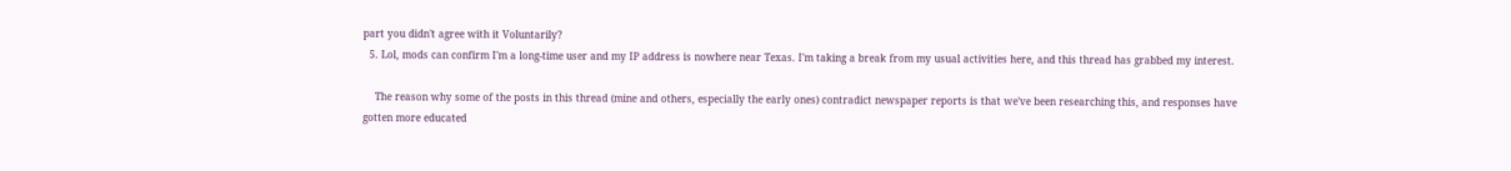part you didn't agree with it Voluntarily?
  5. Lol, mods can confirm I'm a long-time user and my IP address is nowhere near Texas. I'm taking a break from my usual activities here, and this thread has grabbed my interest.

    The reason why some of the posts in this thread (mine and others, especially the early ones) contradict newspaper reports is that we've been researching this, and responses have gotten more educated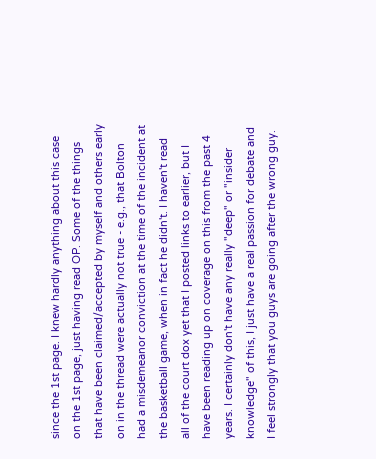since the 1st page. I knew hardly anything about this case on the 1st page, just having read OP. Some of the things that have been claimed/accepted by myself and others early on in the thread were actually not true - e.g., that Bolton had a misdemeanor conviction at the time of the incident at the basketball game, when in fact he didn't. I haven't read all of the court dox yet that I posted links to earlier, but I have been reading up on coverage on this from the past 4 years. I certainly don't have any really "deep" or "insider knowledge" of this, I just have a real passion for debate and I feel strongly that you guys are going after the wrong guy.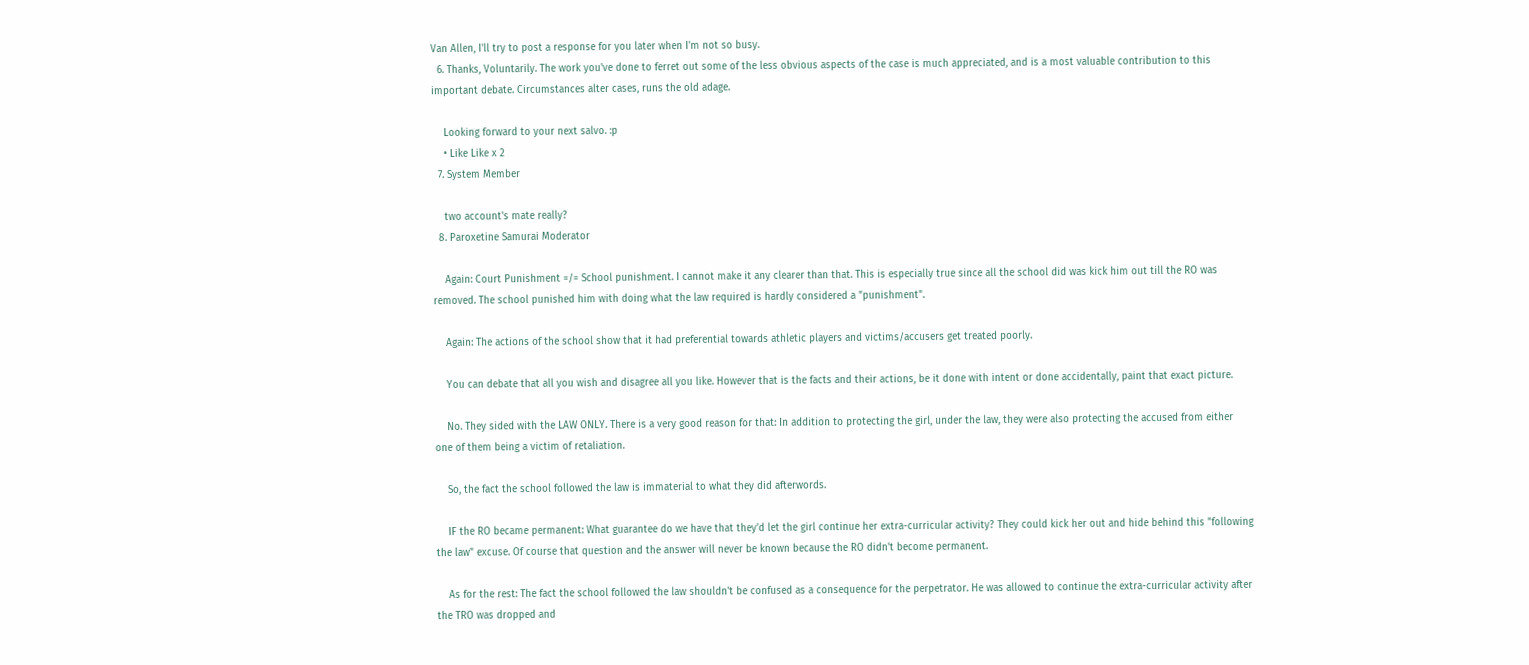Van Allen, I'll try to post a response for you later when I'm not so busy.
  6. Thanks, Voluntarily. The work you've done to ferret out some of the less obvious aspects of the case is much appreciated, and is a most valuable contribution to this important debate. Circumstances alter cases, runs the old adage.

    Looking forward to your next salvo. :p
    • Like Like x 2
  7. System Member

    two account's mate really?
  8. Paroxetine Samurai Moderator

    Again: Court Punishment =/= School punishment. I cannot make it any clearer than that. This is especially true since all the school did was kick him out till the RO was removed. The school punished him with doing what the law required is hardly considered a "punishment".

    Again: The actions of the school show that it had preferential towards athletic players and victims/accusers get treated poorly.

    You can debate that all you wish and disagree all you like. However that is the facts and their actions, be it done with intent or done accidentally, paint that exact picture.

    No. They sided with the LAW ONLY. There is a very good reason for that: In addition to protecting the girl, under the law, they were also protecting the accused from either one of them being a victim of retaliation.

    So, the fact the school followed the law is immaterial to what they did afterwords.

    IF the RO became permanent: What guarantee do we have that they'd let the girl continue her extra-curricular activity? They could kick her out and hide behind this "following the law" excuse. Of course that question and the answer will never be known because the RO didn't become permanent.

    As for the rest: The fact the school followed the law shouldn't be confused as a consequence for the perpetrator. He was allowed to continue the extra-curricular activity after the TRO was dropped and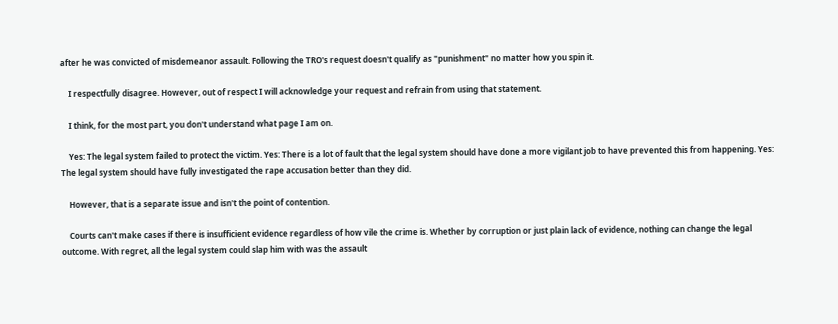after he was convicted of misdemeanor assault. Following the TRO's request doesn't qualify as "punishment" no matter how you spin it.

    I respectfully disagree. However, out of respect I will acknowledge your request and refrain from using that statement.

    I think, for the most part, you don't understand what page I am on.

    Yes: The legal system failed to protect the victim. Yes: There is a lot of fault that the legal system should have done a more vigilant job to have prevented this from happening. Yes: The legal system should have fully investigated the rape accusation better than they did.

    However, that is a separate issue and isn't the point of contention.

    Courts can't make cases if there is insufficient evidence regardless of how vile the crime is. Whether by corruption or just plain lack of evidence, nothing can change the legal outcome. With regret, all the legal system could slap him with was the assault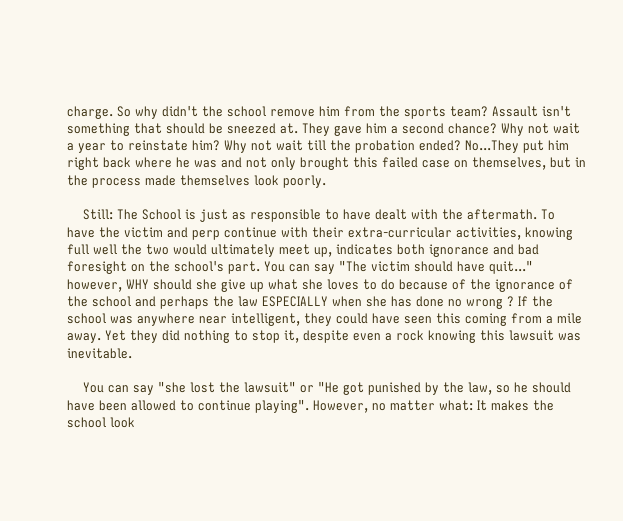charge. So why didn't the school remove him from the sports team? Assault isn't something that should be sneezed at. They gave him a second chance? Why not wait a year to reinstate him? Why not wait till the probation ended? No...They put him right back where he was and not only brought this failed case on themselves, but in the process made themselves look poorly.

    Still: The School is just as responsible to have dealt with the aftermath. To have the victim and perp continue with their extra-curricular activities, knowing full well the two would ultimately meet up, indicates both ignorance and bad foresight on the school's part. You can say "The victim should have quit..." however, WHY should she give up what she loves to do because of the ignorance of the school and perhaps the law ESPECIALLY when she has done no wrong ? If the school was anywhere near intelligent, they could have seen this coming from a mile away. Yet they did nothing to stop it, despite even a rock knowing this lawsuit was inevitable.

    You can say "she lost the lawsuit" or "He got punished by the law, so he should have been allowed to continue playing". However, no matter what: It makes the school look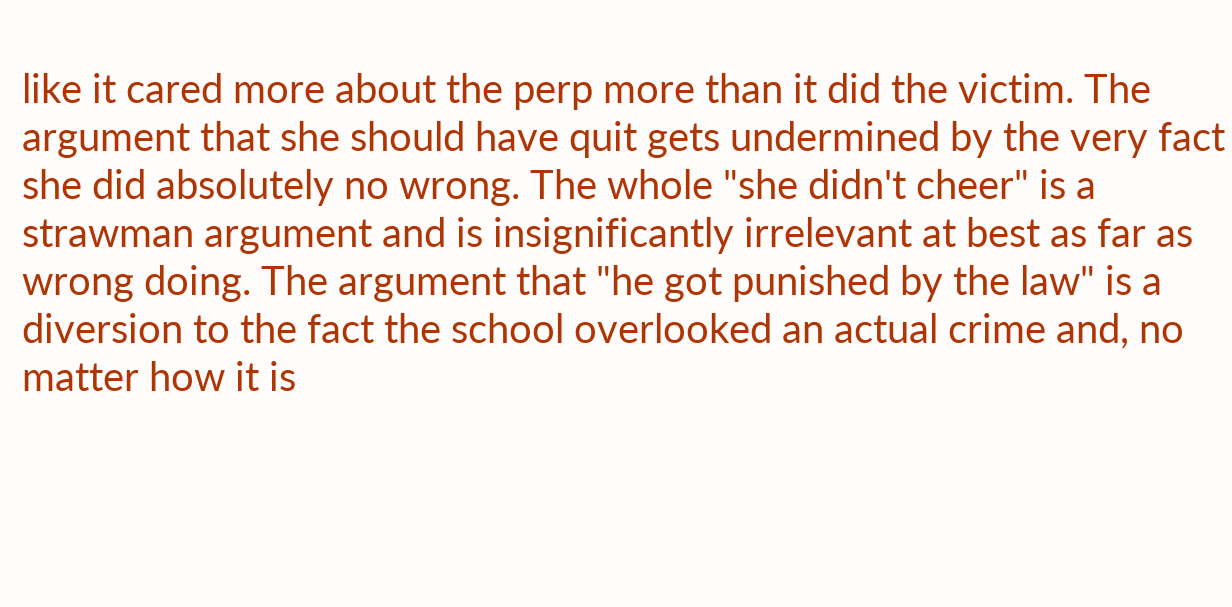like it cared more about the perp more than it did the victim. The argument that she should have quit gets undermined by the very fact she did absolutely no wrong. The whole "she didn't cheer" is a strawman argument and is insignificantly irrelevant at best as far as wrong doing. The argument that "he got punished by the law" is a diversion to the fact the school overlooked an actual crime and, no matter how it is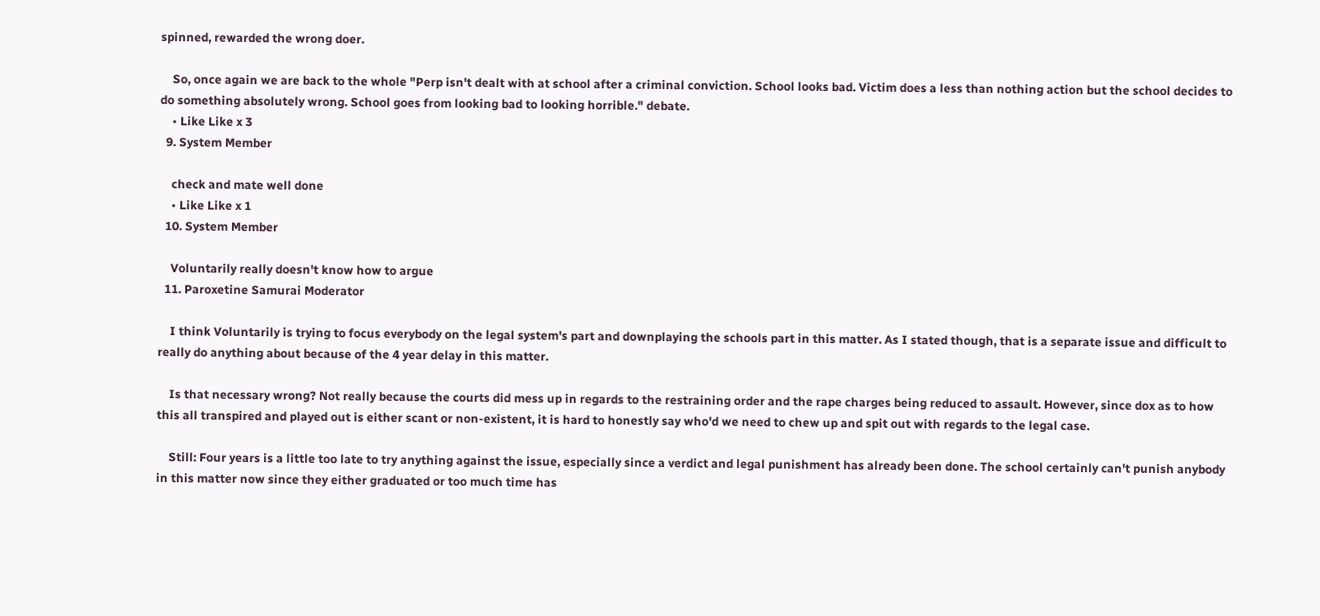spinned, rewarded the wrong doer.

    So, once again we are back to the whole "Perp isn't dealt with at school after a criminal conviction. School looks bad. Victim does a less than nothing action but the school decides to do something absolutely wrong. School goes from looking bad to looking horrible." debate.
    • Like Like x 3
  9. System Member

    check and mate well done
    • Like Like x 1
  10. System Member

    Voluntarily really doesn't know how to argue
  11. Paroxetine Samurai Moderator

    I think Voluntarily is trying to focus everybody on the legal system's part and downplaying the schools part in this matter. As I stated though, that is a separate issue and difficult to really do anything about because of the 4 year delay in this matter.

    Is that necessary wrong? Not really because the courts did mess up in regards to the restraining order and the rape charges being reduced to assault. However, since dox as to how this all transpired and played out is either scant or non-existent, it is hard to honestly say who'd we need to chew up and spit out with regards to the legal case.

    Still: Four years is a little too late to try anything against the issue, especially since a verdict and legal punishment has already been done. The school certainly can't punish anybody in this matter now since they either graduated or too much time has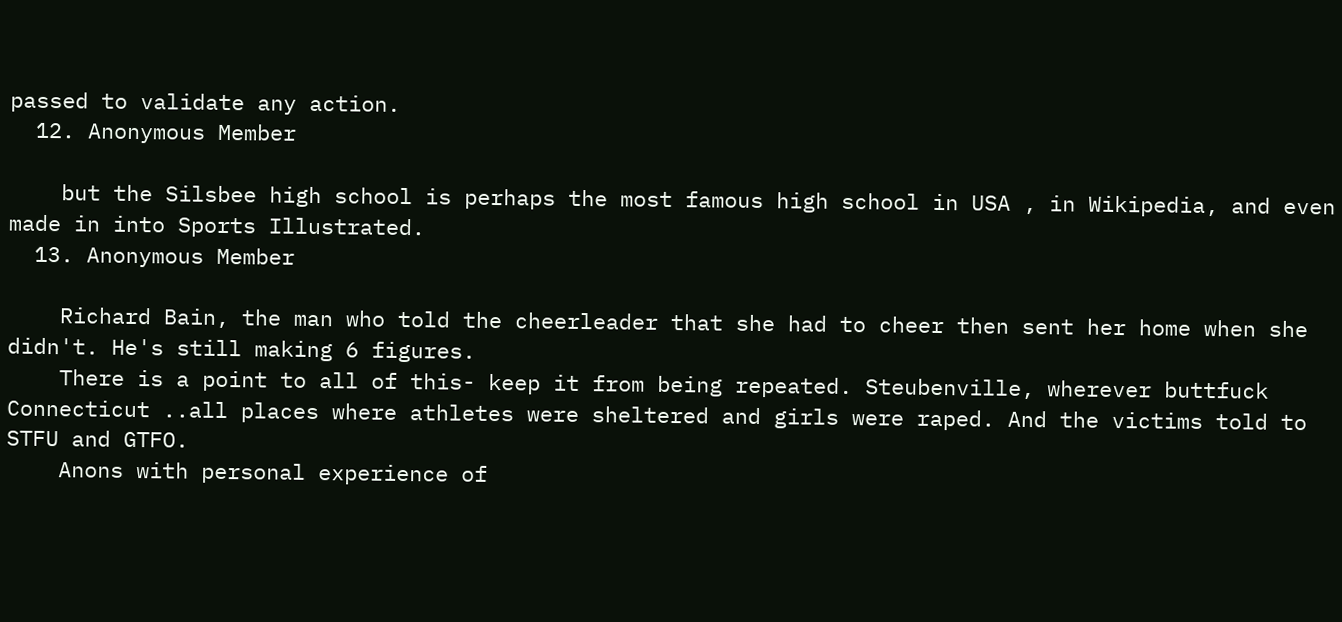passed to validate any action.
  12. Anonymous Member

    but the Silsbee high school is perhaps the most famous high school in USA , in Wikipedia, and even made in into Sports Illustrated.
  13. Anonymous Member

    Richard Bain, the man who told the cheerleader that she had to cheer then sent her home when she didn't. He's still making 6 figures.
    There is a point to all of this- keep it from being repeated. Steubenville, wherever buttfuck Connecticut ..all places where athletes were sheltered and girls were raped. And the victims told to STFU and GTFO.
    Anons with personal experience of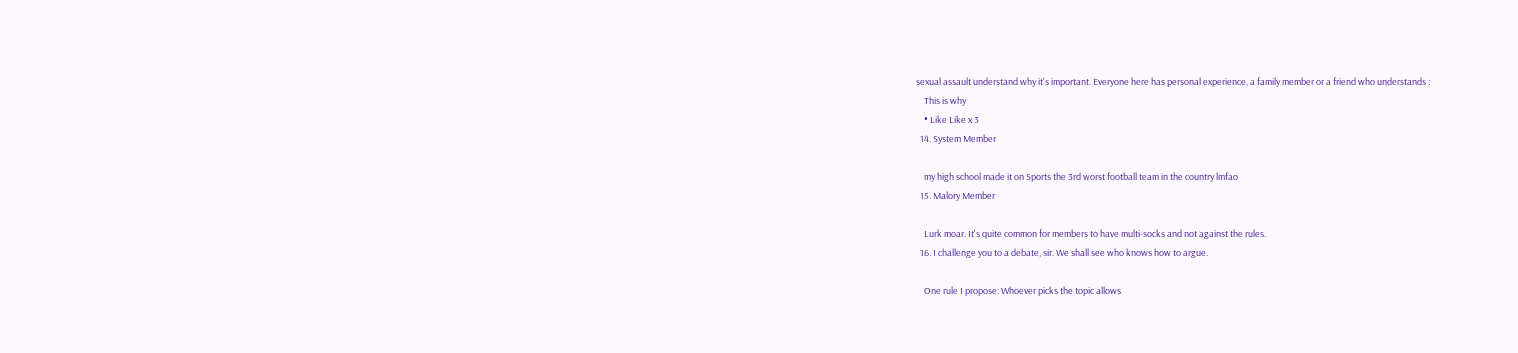sexual assault understand why it's important. Everyone here has personal experience, a family member or a friend who understands :
    This is why
    • Like Like x 3
  14. System Member

    my high school made it on Sports the 3rd worst football team in the country lmfao
  15. Malory Member

    Lurk moar. It's quite common for members to have multi-socks and not against the rules.
  16. I challenge you to a debate, sir. We shall see who knows how to argue.

    One rule I propose: Whoever picks the topic allows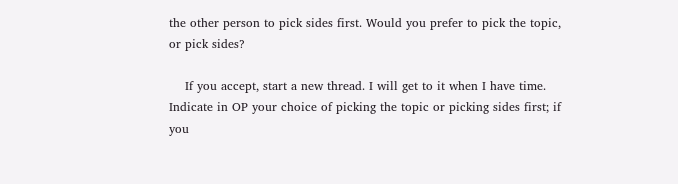the other person to pick sides first. Would you prefer to pick the topic, or pick sides?

    If you accept, start a new thread. I will get to it when I have time. Indicate in OP your choice of picking the topic or picking sides first; if you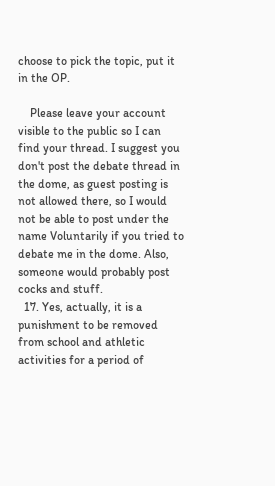choose to pick the topic, put it in the OP.

    Please leave your account visible to the public so I can find your thread. I suggest you don't post the debate thread in the dome, as guest posting is not allowed there, so I would not be able to post under the name Voluntarily if you tried to debate me in the dome. Also, someone would probably post cocks and stuff.
  17. Yes, actually, it is a punishment to be removed from school and athletic activities for a period of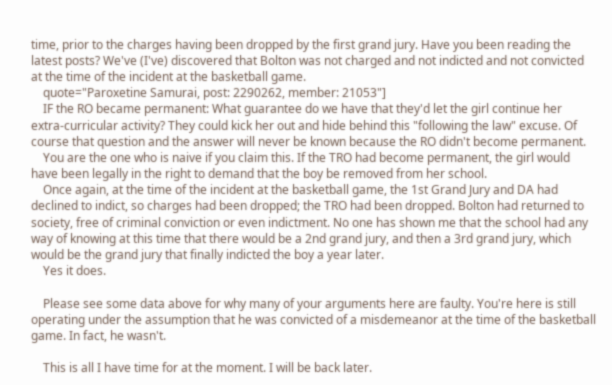time, prior to the charges having been dropped by the first grand jury. Have you been reading the latest posts? We've (I've) discovered that Bolton was not charged and not indicted and not convicted at the time of the incident at the basketball game.
    quote="Paroxetine Samurai, post: 2290262, member: 21053"]
    IF the RO became permanent: What guarantee do we have that they'd let the girl continue her extra-curricular activity? They could kick her out and hide behind this "following the law" excuse. Of course that question and the answer will never be known because the RO didn't become permanent.
    You are the one who is naive if you claim this. If the TRO had become permanent, the girl would have been legally in the right to demand that the boy be removed from her school.
    Once again, at the time of the incident at the basketball game, the 1st Grand Jury and DA had declined to indict, so charges had been dropped; the TRO had been dropped. Bolton had returned to society, free of criminal conviction or even indictment. No one has shown me that the school had any way of knowing at this time that there would be a 2nd grand jury, and then a 3rd grand jury, which would be the grand jury that finally indicted the boy a year later.
    Yes it does.

    Please see some data above for why many of your arguments here are faulty. You're here is still operating under the assumption that he was convicted of a misdemeanor at the time of the basketball game. In fact, he wasn't.

    This is all I have time for at the moment. I will be back later.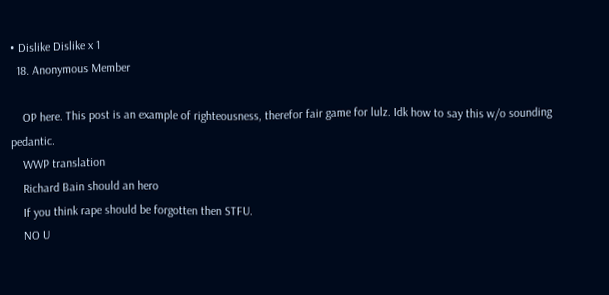• Dislike Dislike x 1
  18. Anonymous Member

    OP here. This post is an example of righteousness, therefor fair game for lulz. Idk how to say this w/o sounding pedantic.
    WWP translation
    Richard Bain should an hero
    If you think rape should be forgotten then STFU.
    NO U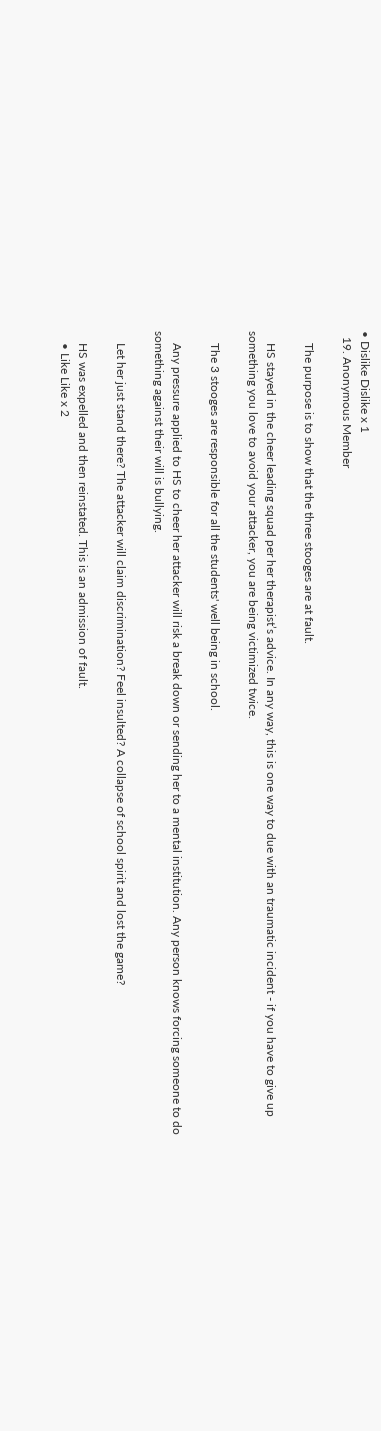• Dislike Dislike x 1
  19. Anonymous Member

    The purpose is to show that the three stooges are at fault.

    HS stayed in the cheer leading squad per her therapist’s advice. In any way, this is one way to due with an traumatic incident - if you have to give up something you love to avoid your attacker, you are being victimized twice.

    The 3 stooges are responsible for all the students' well being in school.

    Any pressure applied to HS to cheer her attacker will risk a break down or sending her to a mental institution. Any person knows forcing someone to do something against their will is bullying.

    Let her just stand there? The attacker will claim discrimination? Feel insulted? A collapse of school spirit and lost the game?

    HS was expelled and then reinstated. This is an admission of fault.
    • Like Like x 2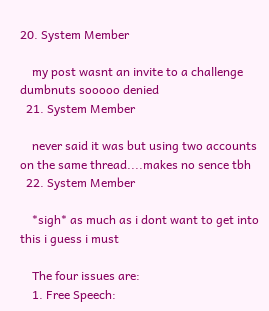20. System Member

    my post wasnt an invite to a challenge dumbnuts sooooo denied
  21. System Member

    never said it was but using two accounts on the same thread....makes no sence tbh
  22. System Member

    *sigh* as much as i dont want to get into this i guess i must

    The four issues are:
    1. Free Speech: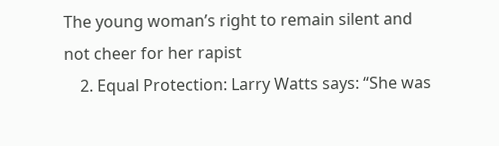The young woman’s right to remain silent and not cheer for her rapist
    2. Equal Protection: Larry Watts says: “She was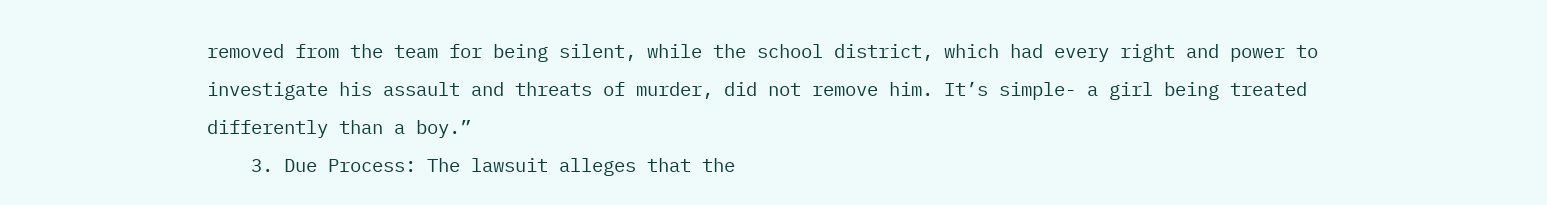removed from the team for being silent, while the school district, which had every right and power to investigate his assault and threats of murder, did not remove him. It’s simple- a girl being treated differently than a boy.”
    3. Due Process: The lawsuit alleges that the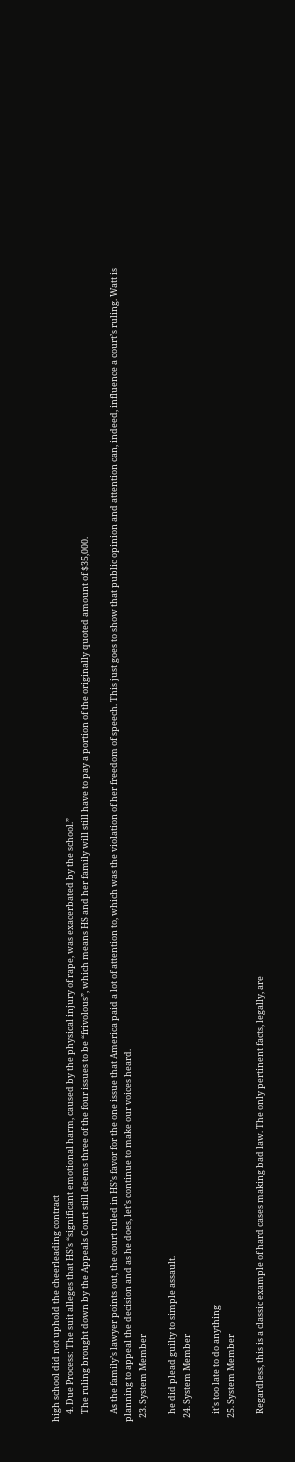high school did not uphold the cheerleading contract
    4. Due Process: The suit alleges that HS’s “significant emotional harm, caused by the physical injury of rape, was exacerbated by the school.”
    The ruling brought down by the Appeals Court still deems three of the four issues to be “frivolous”, which means HS and her family will still have to pay a portion of the originally quoted amount of $35,000.

    As the family’s lawyer points out, the court ruled in HS’s favor for the one issue that America paid a lot of attention to, which was the violation of her freedom of speech. This just goes to show that public opinion and attention can, indeed, influence a court’s ruling. Watt is planning to appeal the decision and as he does, let’s continue to make our voices heard.
  23. System Member

    he did plead guilty to simple assault.
  24. System Member

    it's too late to do anything
  25. System Member

    Regardless, this is a classic example of hard cases making bad law. The only pertinent facts, legally, are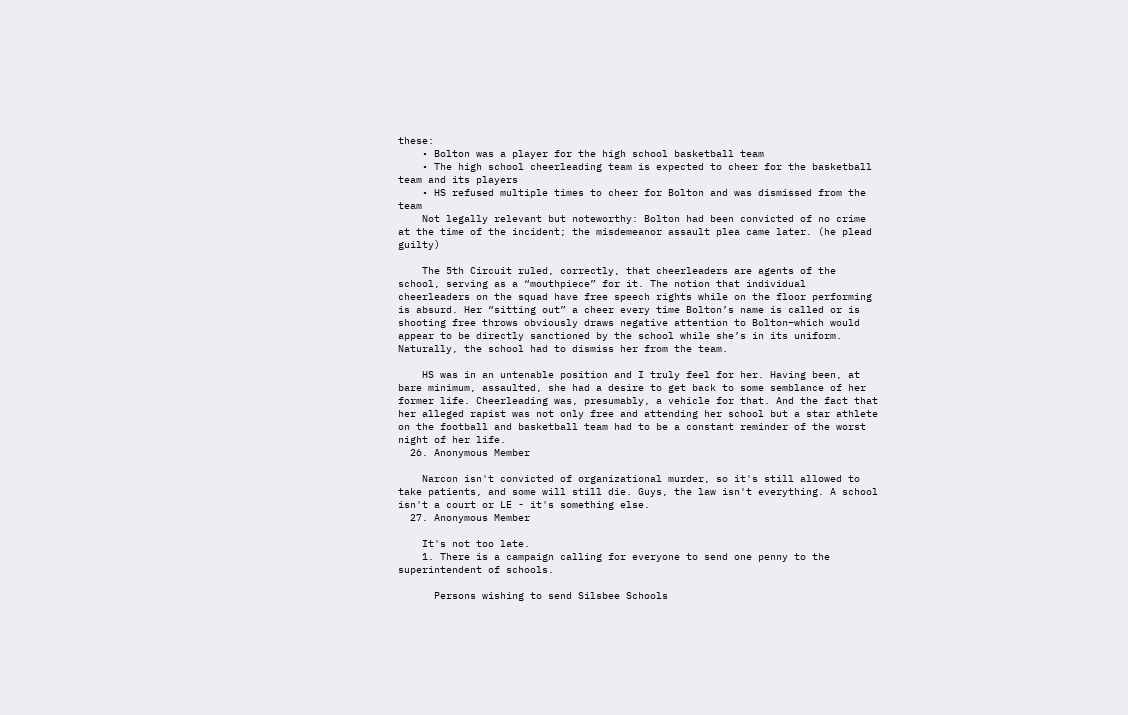these:
    • Bolton was a player for the high school basketball team
    • The high school cheerleading team is expected to cheer for the basketball team and its players
    • HS refused multiple times to cheer for Bolton and was dismissed from the team
    Not legally relevant but noteworthy: Bolton had been convicted of no crime at the time of the incident; the misdemeanor assault plea came later. (he plead guilty)

    The 5th Circuit ruled, correctly, that cheerleaders are agents of the school, serving as a “mouthpiece” for it. The notion that individual cheerleaders on the squad have free speech rights while on the floor performing is absurd. Her “sitting out” a cheer every time Bolton’s name is called or is shooting free throws obviously draws negative attention to Bolton–which would appear to be directly sanctioned by the school while she’s in its uniform. Naturally, the school had to dismiss her from the team.

    HS was in an untenable position and I truly feel for her. Having been, at bare minimum, assaulted, she had a desire to get back to some semblance of her former life. Cheerleading was, presumably, a vehicle for that. And the fact that her alleged rapist was not only free and attending her school but a star athlete on the football and basketball team had to be a constant reminder of the worst night of her life.
  26. Anonymous Member

    Narcon isn't convicted of organizational murder, so it's still allowed to take patients, and some will still die. Guys, the law isn't everything. A school isn't a court or LE - it's something else.
  27. Anonymous Member

    It's not too late.
    1. There is a campaign calling for everyone to send one penny to the superintendent of schools.

      Persons wishing to send Silsbee Schools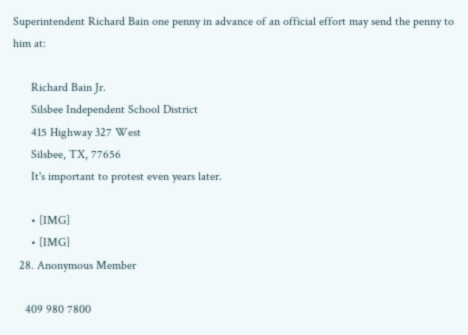Superintendent Richard Bain one penny in advance of an official effort may send the penny to him at:

      Richard Bain Jr.
      Silsbee Independent School District
      415 Highway 327 West
      Silsbee, TX, 77656
      It's important to protest even years later.

      • [IMG]
      • [IMG]
  28. Anonymous Member

    409 980 7800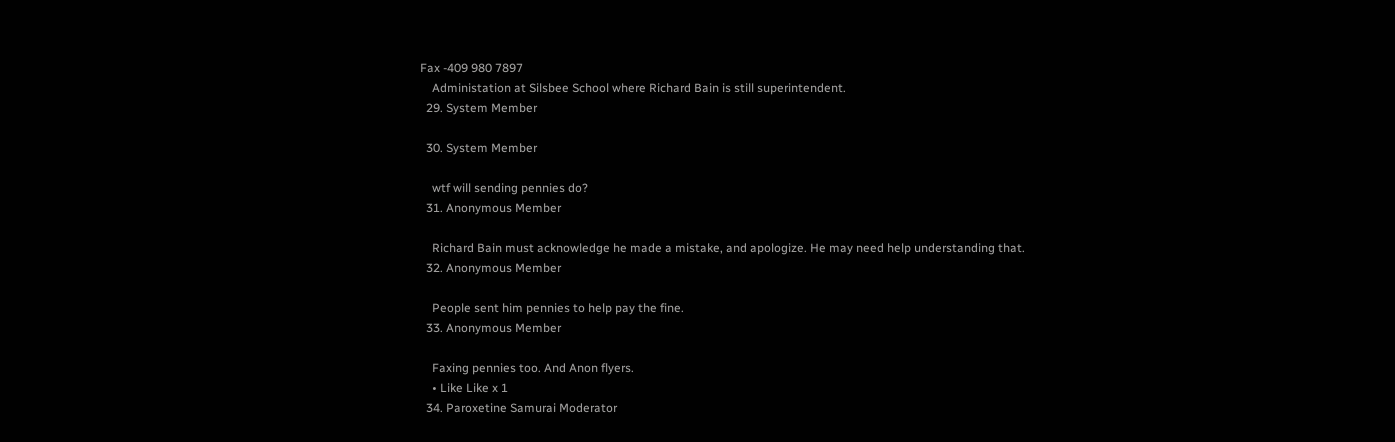Fax -409 980 7897
    Administation at Silsbee School where Richard Bain is still superintendent.
  29. System Member

  30. System Member

    wtf will sending pennies do?
  31. Anonymous Member

    Richard Bain must acknowledge he made a mistake, and apologize. He may need help understanding that.
  32. Anonymous Member

    People sent him pennies to help pay the fine.
  33. Anonymous Member

    Faxing pennies too. And Anon flyers.
    • Like Like x 1
  34. Paroxetine Samurai Moderator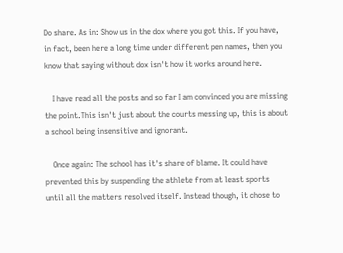Do share. As in: Show us in the dox where you got this. If you have, in fact, been here a long time under different pen names, then you know that saying without dox isn't how it works around here.

    I have read all the posts and so far I am convinced you are missing the point.This isn't just about the courts messing up, this is about a school being insensitive and ignorant.

    Once again: The school has it's share of blame. It could have prevented this by suspending the athlete from at least sports until all the matters resolved itself. Instead though, it chose to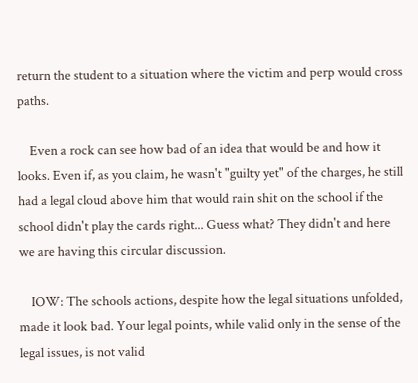return the student to a situation where the victim and perp would cross paths.

    Even a rock can see how bad of an idea that would be and how it looks. Even if, as you claim, he wasn't "guilty yet" of the charges, he still had a legal cloud above him that would rain shit on the school if the school didn't play the cards right... Guess what? They didn't and here we are having this circular discussion.

    IOW: The schools actions, despite how the legal situations unfolded, made it look bad. Your legal points, while valid only in the sense of the legal issues, is not valid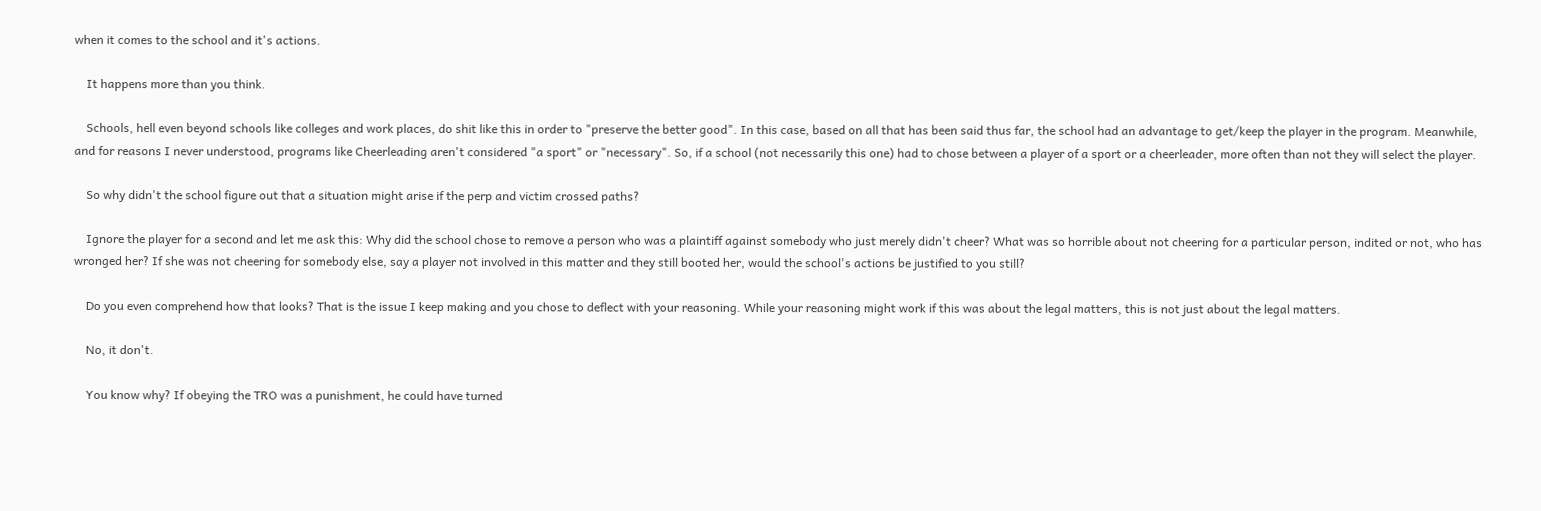when it comes to the school and it's actions.

    It happens more than you think.

    Schools, hell even beyond schools like colleges and work places, do shit like this in order to "preserve the better good". In this case, based on all that has been said thus far, the school had an advantage to get/keep the player in the program. Meanwhile, and for reasons I never understood, programs like Cheerleading aren't considered "a sport" or "necessary". So, if a school (not necessarily this one) had to chose between a player of a sport or a cheerleader, more often than not they will select the player.

    So why didn't the school figure out that a situation might arise if the perp and victim crossed paths?

    Ignore the player for a second and let me ask this: Why did the school chose to remove a person who was a plaintiff against somebody who just merely didn't cheer? What was so horrible about not cheering for a particular person, indited or not, who has wronged her? If she was not cheering for somebody else, say a player not involved in this matter and they still booted her, would the school's actions be justified to you still?

    Do you even comprehend how that looks? That is the issue I keep making and you chose to deflect with your reasoning. While your reasoning might work if this was about the legal matters, this is not just about the legal matters.

    No, it don't.

    You know why? If obeying the TRO was a punishment, he could have turned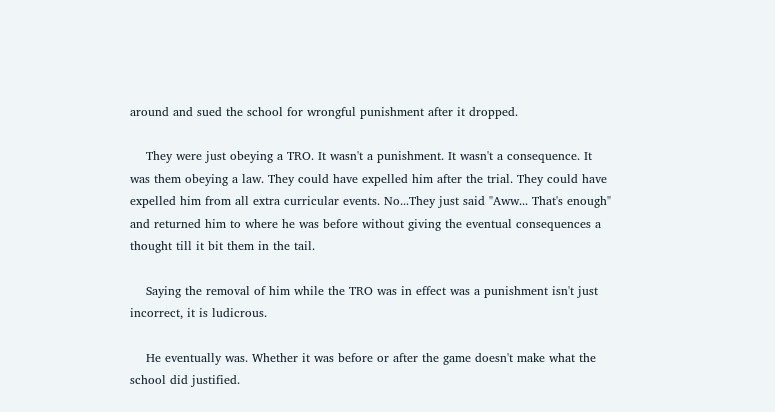around and sued the school for wrongful punishment after it dropped.

    They were just obeying a TRO. It wasn't a punishment. It wasn't a consequence. It was them obeying a law. They could have expelled him after the trial. They could have expelled him from all extra curricular events. No...They just said "Aww... That's enough" and returned him to where he was before without giving the eventual consequences a thought till it bit them in the tail.

    Saying the removal of him while the TRO was in effect was a punishment isn't just incorrect, it is ludicrous.

    He eventually was. Whether it was before or after the game doesn't make what the school did justified.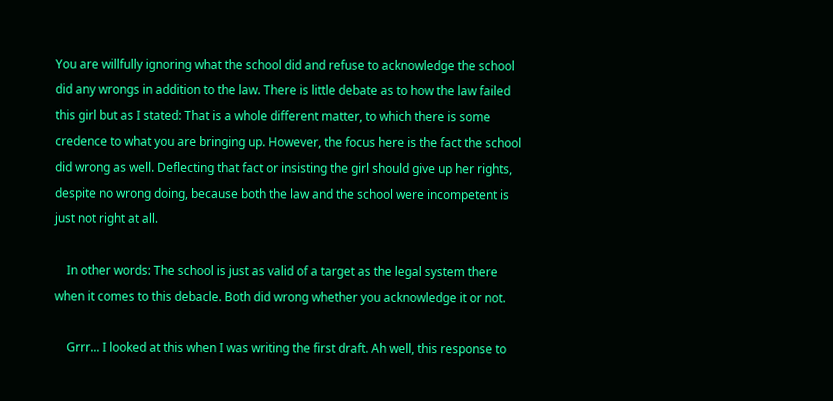You are willfully ignoring what the school did and refuse to acknowledge the school did any wrongs in addition to the law. There is little debate as to how the law failed this girl but as I stated: That is a whole different matter, to which there is some credence to what you are bringing up. However, the focus here is the fact the school did wrong as well. Deflecting that fact or insisting the girl should give up her rights, despite no wrong doing, because both the law and the school were incompetent is just not right at all.

    In other words: The school is just as valid of a target as the legal system there when it comes to this debacle. Both did wrong whether you acknowledge it or not.

    Grrr... I looked at this when I was writing the first draft. Ah well, this response to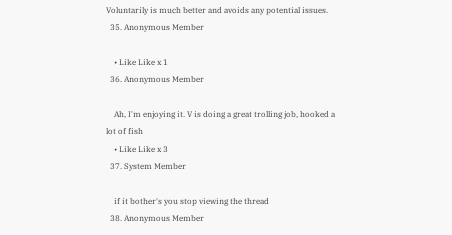Voluntarily is much better and avoids any potential issues.
  35. Anonymous Member

    • Like Like x 1
  36. Anonymous Member

    Ah, I'm enjoying it. V is doing a great trolling job, hooked a lot of fish
    • Like Like x 3
  37. System Member

    if it bother's you stop viewing the thread
  38. Anonymous Member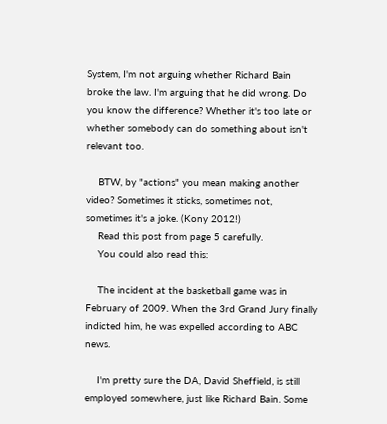System, I'm not arguing whether Richard Bain broke the law. I'm arguing that he did wrong. Do you know the difference? Whether it's too late or whether somebody can do something about isn't relevant too.

    BTW, by "actions" you mean making another video? Sometimes it sticks, sometimes not, sometimes it's a joke. (Kony 2012!)
    Read this post from page 5 carefully.
    You could also read this:

    The incident at the basketball game was in February of 2009. When the 3rd Grand Jury finally indicted him, he was expelled according to ABC news.

    I'm pretty sure the DA, David Sheffield, is still employed somewhere, just like Richard Bain. Some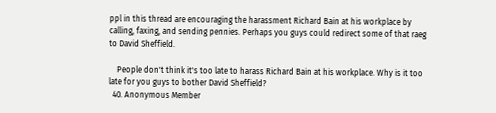ppl in this thread are encouraging the harassment Richard Bain at his workplace by calling, faxing, and sending pennies. Perhaps you guys could redirect some of that raeg to David Sheffield.

    People don't think it's too late to harass Richard Bain at his workplace. Why is it too late for you guys to bother David Sheffield?
  40. Anonymous Member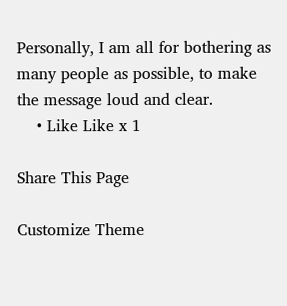Personally, I am all for bothering as many people as possible, to make the message loud and clear.
    • Like Like x 1

Share This Page

Customize Theme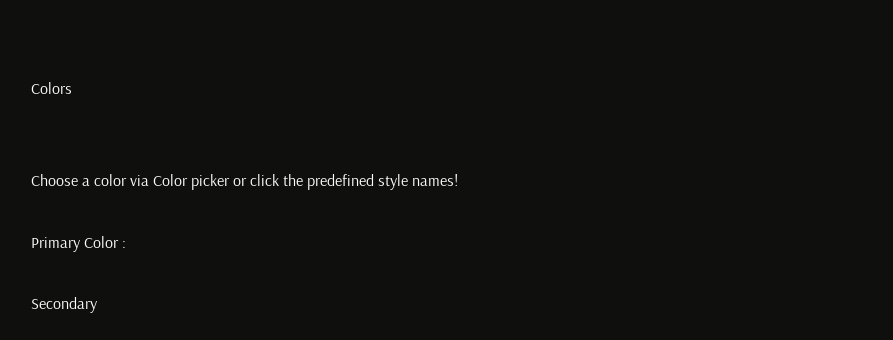Colors


Choose a color via Color picker or click the predefined style names!

Primary Color :

Secondary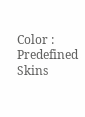Color :
Predefined Skins